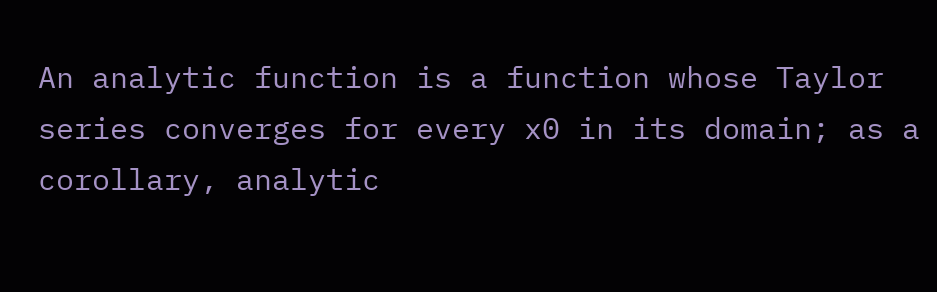An analytic function is a function whose Taylor series converges for every x0 in its domain; as a corollary, analytic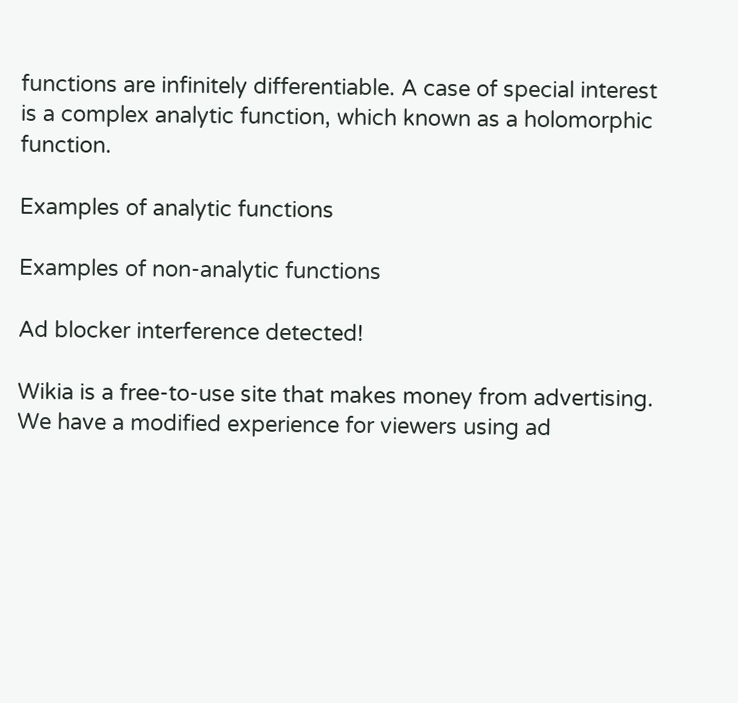functions are infinitely differentiable. A case of special interest is a complex analytic function, which known as a holomorphic function.

Examples of analytic functions

Examples of non-analytic functions

Ad blocker interference detected!

Wikia is a free-to-use site that makes money from advertising. We have a modified experience for viewers using ad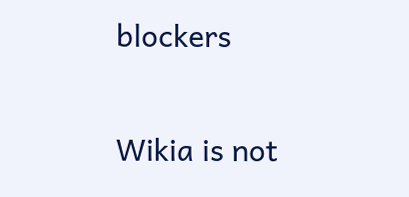blockers

Wikia is not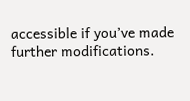accessible if you’ve made further modifications.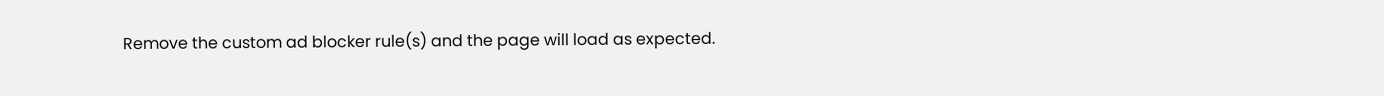Remove the custom ad blocker rule(s) and the page will load as expected.